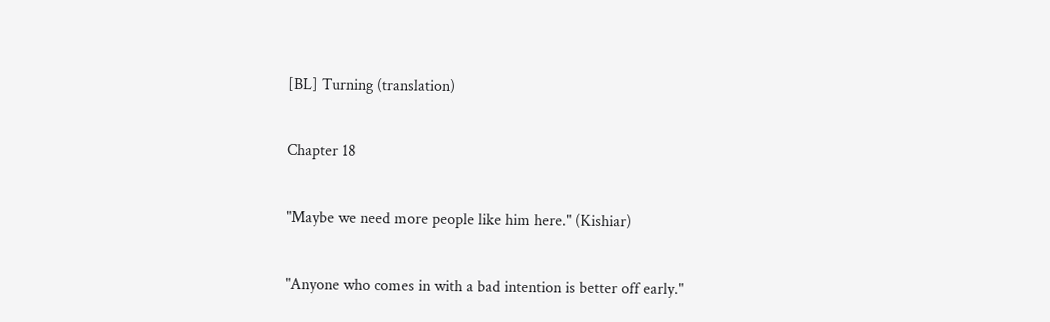[BL] Turning (translation)

Chapter 18

"Maybe we need more people like him here." (Kishiar)

"Anyone who comes in with a bad intention is better off early."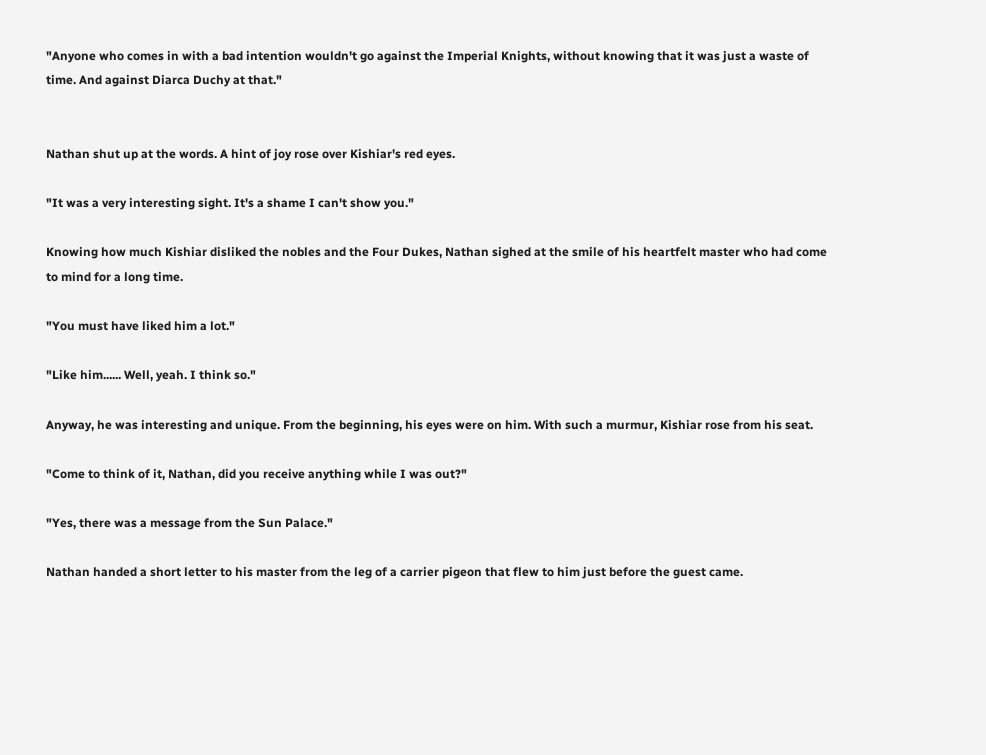"Anyone who comes in with a bad intention wouldn't go against the Imperial Knights, without knowing that it was just a waste of time. And against Diarca Duchy at that."


Nathan shut up at the words. A hint of joy rose over Kishiar's red eyes.

"It was a very interesting sight. It's a shame I can't show you."

Knowing how much Kishiar disliked the nobles and the Four Dukes, Nathan sighed at the smile of his heartfelt master who had come to mind for a long time.

"You must have liked him a lot."

"Like him...... Well, yeah. I think so."

Anyway, he was interesting and unique. From the beginning, his eyes were on him. With such a murmur, Kishiar rose from his seat.

"Come to think of it, Nathan, did you receive anything while I was out?"

"Yes, there was a message from the Sun Palace."

Nathan handed a short letter to his master from the leg of a carrier pigeon that flew to him just before the guest came.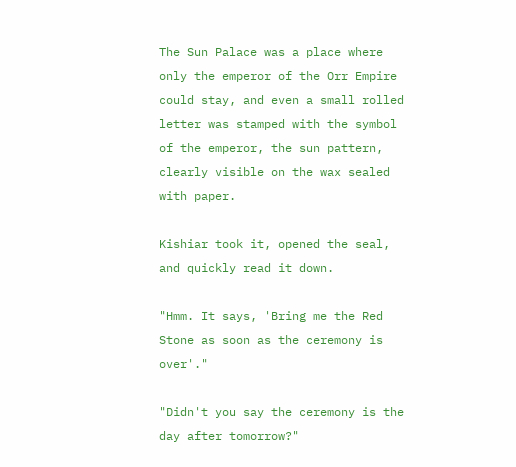The Sun Palace was a place where only the emperor of the Orr Empire could stay, and even a small rolled letter was stamped with the symbol of the emperor, the sun pattern, clearly visible on the wax sealed with paper.

Kishiar took it, opened the seal, and quickly read it down.

"Hmm. It says, 'Bring me the Red Stone as soon as the ceremony is over'."

"Didn't you say the ceremony is the day after tomorrow?"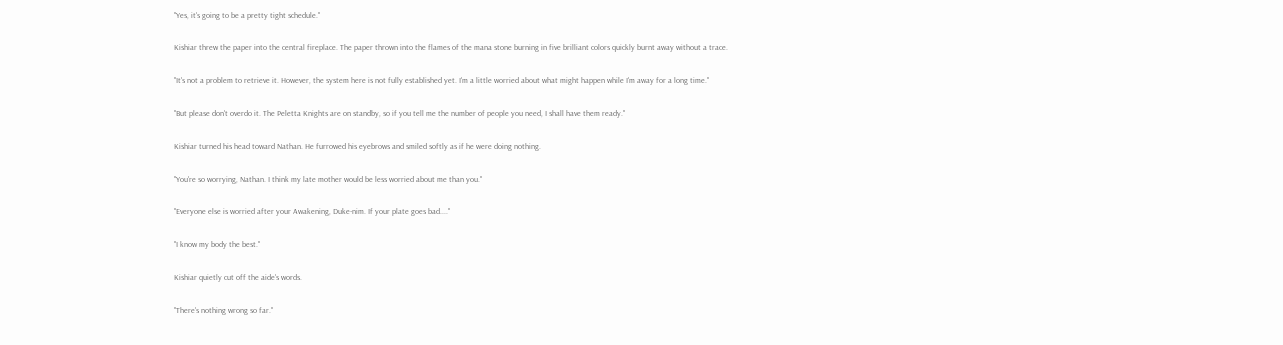"Yes, it's going to be a pretty tight schedule."

Kishiar threw the paper into the central fireplace. The paper thrown into the flames of the mana stone burning in five brilliant colors quickly burnt away without a trace.

"It's not a problem to retrieve it. However, the system here is not fully established yet. I'm a little worried about what might happen while I'm away for a long time."

"But please don't overdo it. The Peletta Knights are on standby, so if you tell me the number of people you need, I shall have them ready."

Kishiar turned his head toward Nathan. He furrowed his eyebrows and smiled softly as if he were doing nothing.

"You're so worrying, Nathan. I think my late mother would be less worried about me than you."

"Everyone else is worried after your Awakening, Duke-nim. If your plate goes bad...."

"I know my body the best."

Kishiar quietly cut off the aide's words.

"There's nothing wrong so far."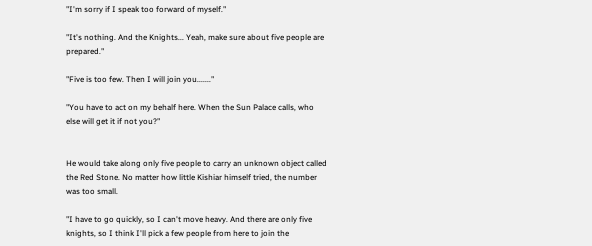"I'm sorry if I speak too forward of myself."

"It's nothing. And the Knights... Yeah, make sure about five people are prepared."

"Five is too few. Then I will join you......."

"You have to act on my behalf here. When the Sun Palace calls, who else will get it if not you?"


He would take along only five people to carry an unknown object called the Red Stone. No matter how little Kishiar himself tried, the number was too small.

"I have to go quickly, so I can't move heavy. And there are only five knights, so I think I'll pick a few people from here to join the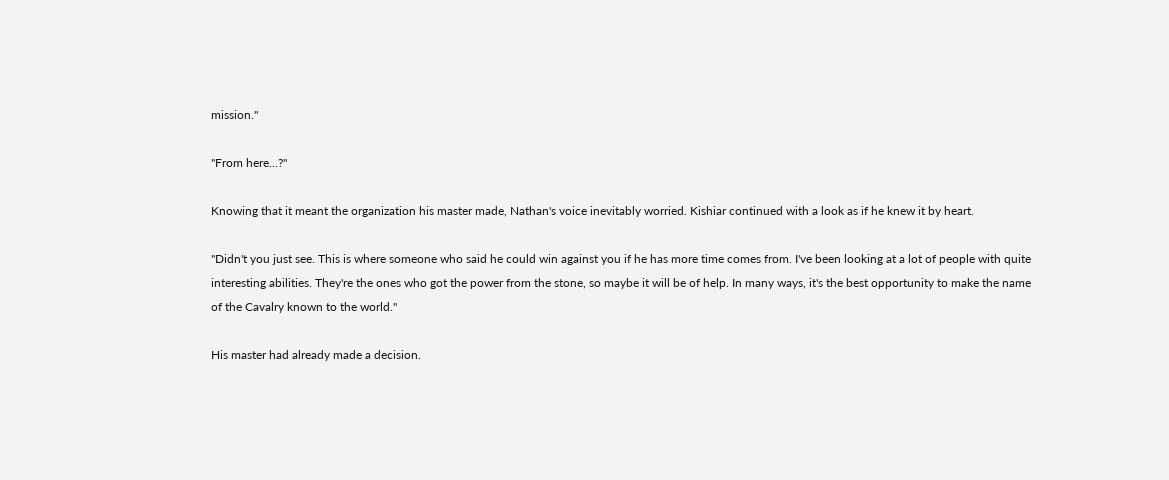mission."

"From here...?"

Knowing that it meant the organization his master made, Nathan's voice inevitably worried. Kishiar continued with a look as if he knew it by heart.

"Didn't you just see. This is where someone who said he could win against you if he has more time comes from. I've been looking at a lot of people with quite interesting abilities. They're the ones who got the power from the stone, so maybe it will be of help. In many ways, it's the best opportunity to make the name of the Cavalry known to the world."

His master had already made a decision.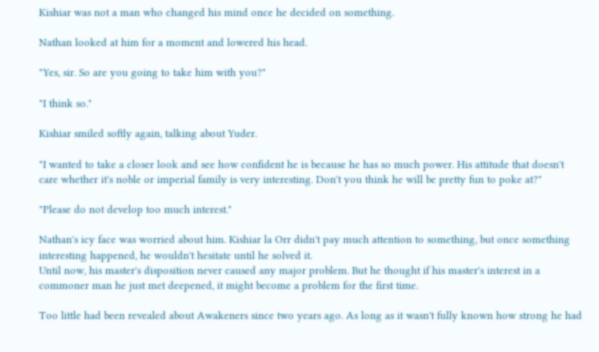Kishiar was not a man who changed his mind once he decided on something.

Nathan looked at him for a moment and lowered his head.

"Yes, sir. So are you going to take him with you?"

"I think so."

Kishiar smiled softly again, talking about Yuder.

"I wanted to take a closer look and see how confident he is because he has so much power. His attitude that doesn't care whether it's noble or imperial family is very interesting. Don't you think he will be pretty fun to poke at?"

"Please do not develop too much interest."

Nathan's icy face was worried about him. Kishiar la Orr didn't pay much attention to something, but once something interesting happened, he wouldn't hesitate until he solved it.
Until now, his master's disposition never caused any major problem. But he thought if his master's interest in a commoner man he just met deepened, it might become a problem for the first time.

Too little had been revealed about Awakeners since two years ago. As long as it wasn't fully known how strong he had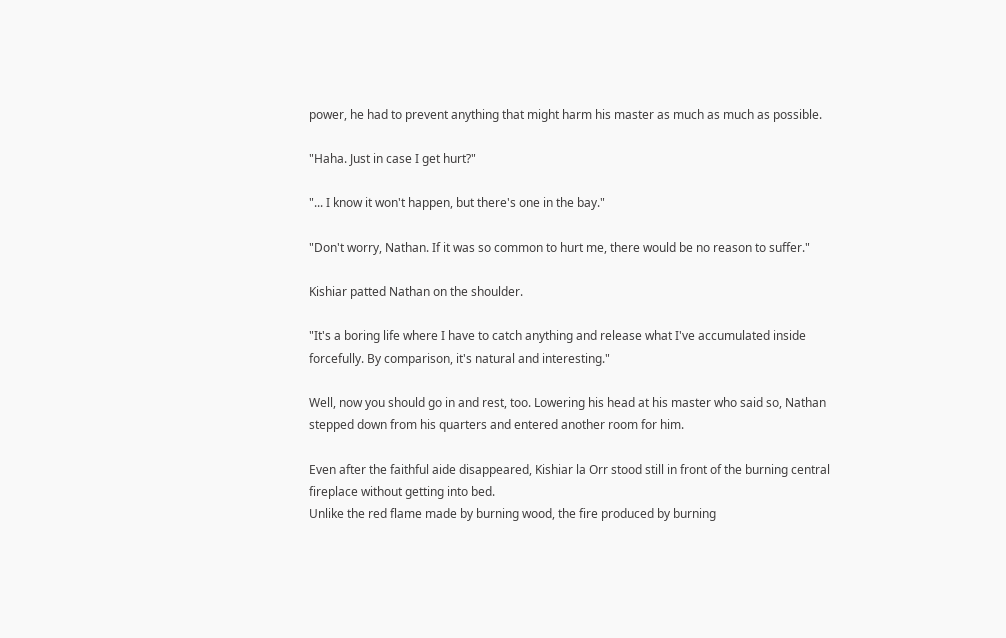power, he had to prevent anything that might harm his master as much as much as possible.

"Haha. Just in case I get hurt?"

"... I know it won't happen, but there's one in the bay."

"Don't worry, Nathan. If it was so common to hurt me, there would be no reason to suffer."

Kishiar patted Nathan on the shoulder.

"It's a boring life where I have to catch anything and release what I've accumulated inside forcefully. By comparison, it's natural and interesting."

Well, now you should go in and rest, too. Lowering his head at his master who said so, Nathan stepped down from his quarters and entered another room for him.

Even after the faithful aide disappeared, Kishiar la Orr stood still in front of the burning central fireplace without getting into bed.
Unlike the red flame made by burning wood, the fire produced by burning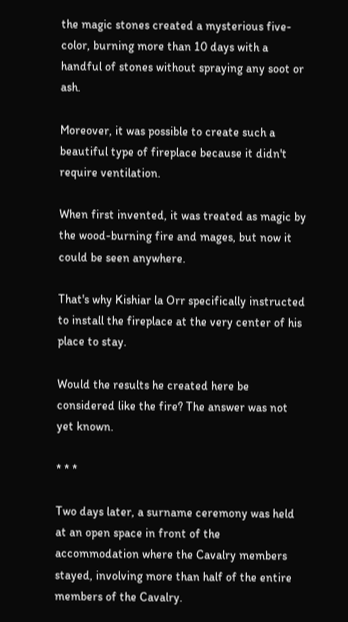the magic stones created a mysterious five-color, burning more than 10 days with a handful of stones without spraying any soot or ash.

Moreover, it was possible to create such a beautiful type of fireplace because it didn't require ventilation.

When first invented, it was treated as magic by the wood-burning fire and mages, but now it could be seen anywhere.

That's why Kishiar la Orr specifically instructed to install the fireplace at the very center of his place to stay.

Would the results he created here be considered like the fire? The answer was not yet known.

* * *

Two days later, a surname ceremony was held at an open space in front of the accommodation where the Cavalry members stayed, involving more than half of the entire members of the Cavalry.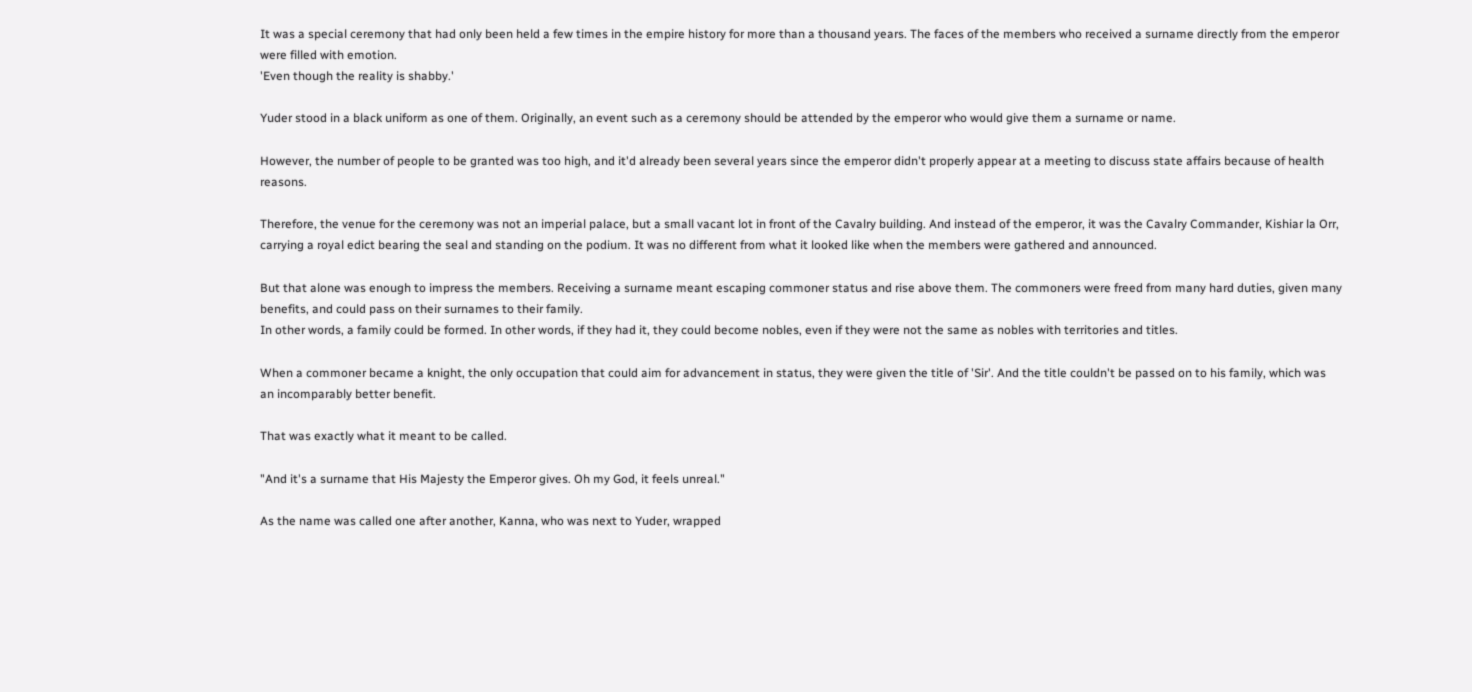It was a special ceremony that had only been held a few times in the empire history for more than a thousand years. The faces of the members who received a surname directly from the emperor were filled with emotion.
'Even though the reality is shabby.'

Yuder stood in a black uniform as one of them. Originally, an event such as a ceremony should be attended by the emperor who would give them a surname or name.

However, the number of people to be granted was too high, and it'd already been several years since the emperor didn't properly appear at a meeting to discuss state affairs because of health reasons.

Therefore, the venue for the ceremony was not an imperial palace, but a small vacant lot in front of the Cavalry building. And instead of the emperor, it was the Cavalry Commander, Kishiar la Orr, carrying a royal edict bearing the seal and standing on the podium. It was no different from what it looked like when the members were gathered and announced.

But that alone was enough to impress the members. Receiving a surname meant escaping commoner status and rise above them. The commoners were freed from many hard duties, given many benefits, and could pass on their surnames to their family.
In other words, a family could be formed. In other words, if they had it, they could become nobles, even if they were not the same as nobles with territories and titles.

When a commoner became a knight, the only occupation that could aim for advancement in status, they were given the title of 'Sir'. And the title couldn't be passed on to his family, which was an incomparably better benefit.

That was exactly what it meant to be called.

"And it's a surname that His Majesty the Emperor gives. Oh my God, it feels unreal."

As the name was called one after another, Kanna, who was next to Yuder, wrapped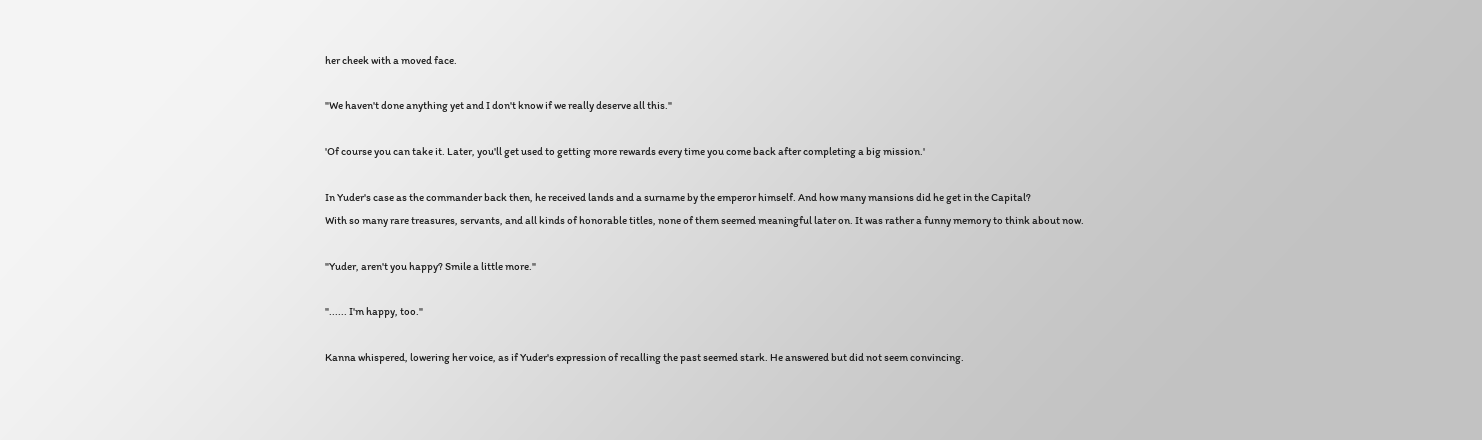her cheek with a moved face.

"We haven't done anything yet and I don't know if we really deserve all this."

'Of course you can take it. Later, you'll get used to getting more rewards every time you come back after completing a big mission.'

In Yuder's case as the commander back then, he received lands and a surname by the emperor himself. And how many mansions did he get in the Capital?
With so many rare treasures, servants, and all kinds of honorable titles, none of them seemed meaningful later on. It was rather a funny memory to think about now.

"Yuder, aren't you happy? Smile a little more."

"...... I'm happy, too."

Kanna whispered, lowering her voice, as if Yuder's expression of recalling the past seemed stark. He answered but did not seem convincing.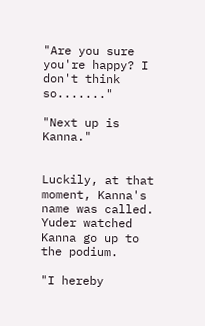"Are you sure you're happy? I don't think so......."

"Next up is Kanna."


Luckily, at that moment, Kanna's name was called. Yuder watched Kanna go up to the podium.

"I hereby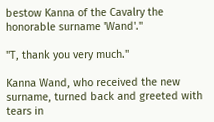bestow Kanna of the Cavalry the honorable surname 'Wand'."

"T, thank you very much."

Kanna Wand, who received the new surname, turned back and greeted with tears in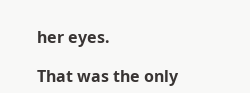her eyes.

That was the only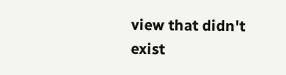view that didn't exist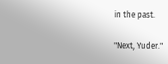in the past.

"Next, Yuder."